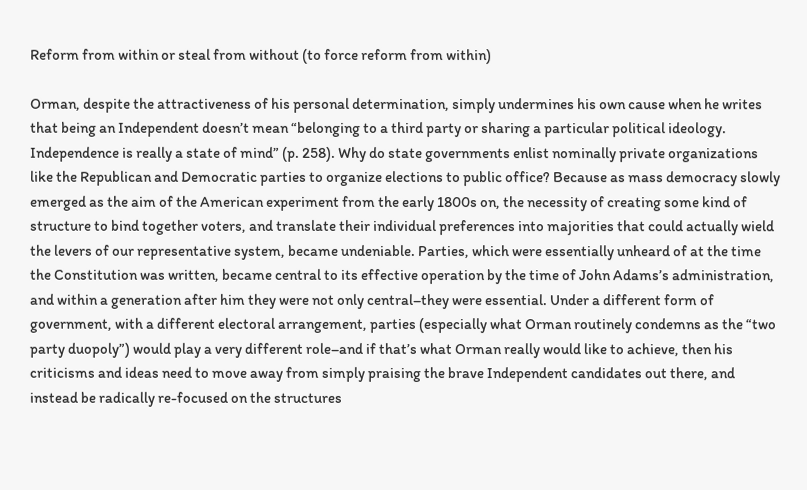Reform from within or steal from without (to force reform from within)

Orman, despite the attractiveness of his personal determination, simply undermines his own cause when he writes that being an Independent doesn’t mean “belonging to a third party or sharing a particular political ideology. Independence is really a state of mind” (p. 258). Why do state governments enlist nominally private organizations like the Republican and Democratic parties to organize elections to public office? Because as mass democracy slowly emerged as the aim of the American experiment from the early 1800s on, the necessity of creating some kind of structure to bind together voters, and translate their individual preferences into majorities that could actually wield the levers of our representative system, became undeniable. Parties, which were essentially unheard of at the time the Constitution was written, became central to its effective operation by the time of John Adams’s administration, and within a generation after him they were not only central–they were essential. Under a different form of government, with a different electoral arrangement, parties (especially what Orman routinely condemns as the “two party duopoly”) would play a very different role–and if that’s what Orman really would like to achieve, then his criticisms and ideas need to move away from simply praising the brave Independent candidates out there, and instead be radically re-focused on the structures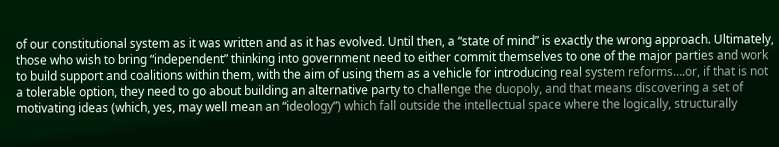of our constitutional system as it was written and as it has evolved. Until then, a “state of mind” is exactly the wrong approach. Ultimately, those who wish to bring “independent” thinking into government need to either commit themselves to one of the major parties and work to build support and coalitions within them, with the aim of using them as a vehicle for introducing real system reforms….or, if that is not a tolerable option, they need to go about building an alternative party to challenge the duopoly, and that means discovering a set of motivating ideas (which, yes, may well mean an “ideology”) which fall outside the intellectual space where the logically, structurally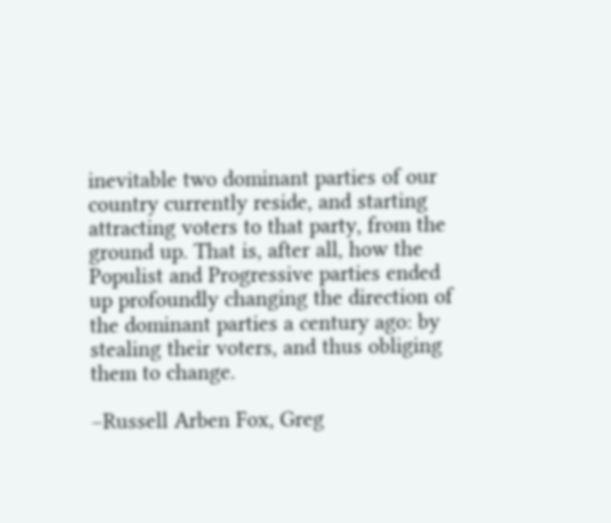inevitable two dominant parties of our country currently reside, and starting attracting voters to that party, from the ground up. That is, after all, how the Populist and Progressive parties ended up profoundly changing the direction of the dominant parties a century ago: by stealing their voters, and thus obliging them to change.

–Russell Arben Fox, Greg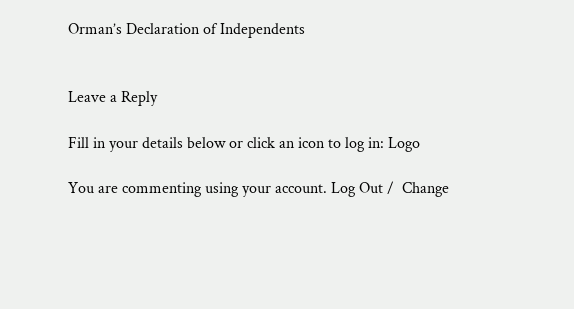Orman’s Declaration of Independents


Leave a Reply

Fill in your details below or click an icon to log in: Logo

You are commenting using your account. Log Out /  Change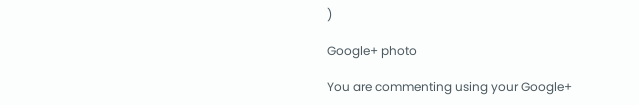)

Google+ photo

You are commenting using your Google+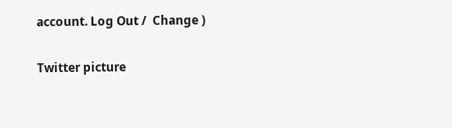account. Log Out /  Change )

Twitter picture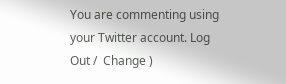You are commenting using your Twitter account. Log Out /  Change )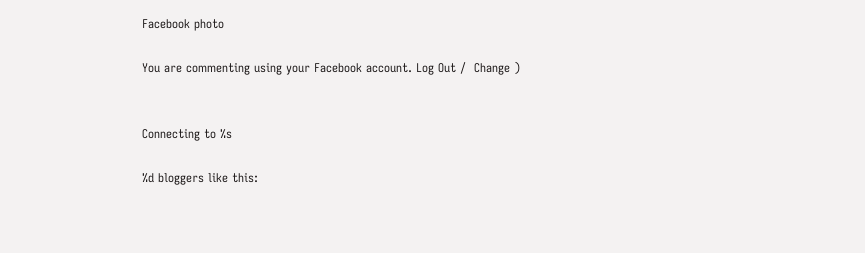Facebook photo

You are commenting using your Facebook account. Log Out /  Change )


Connecting to %s

%d bloggers like this: